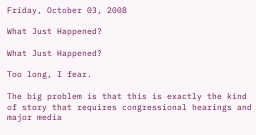Friday, October 03, 2008

What Just Happened?

What Just Happened?

Too long, I fear.

The big problem is that this is exactly the kind of story that requires congressional hearings and major media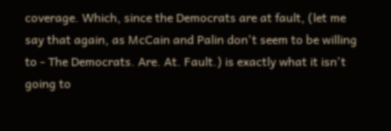coverage. Which, since the Democrats are at fault, (let me say that again, as McCain and Palin don't seem to be willing to - The Democrats. Are. At. Fault.) is exactly what it isn't going to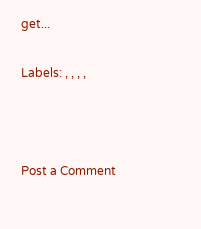get...

Labels: , , , ,



Post a Comment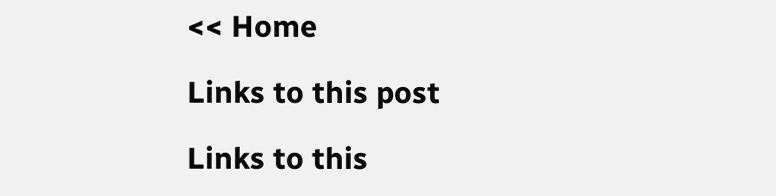<< Home

Links to this post

Links to this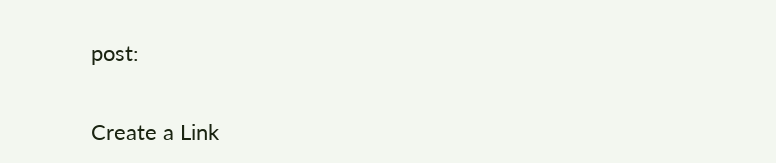post:

Create a Link